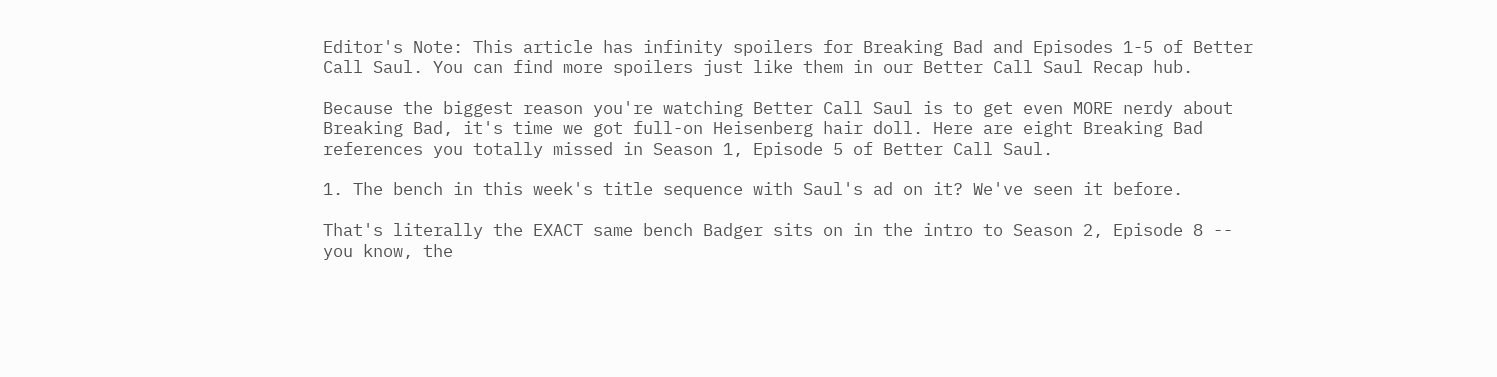Editor's Note: This article has infinity spoilers for Breaking Bad and Episodes 1-5 of Better Call Saul. You can find more spoilers just like them in our Better Call Saul Recap hub.

Because the biggest reason you're watching Better Call Saul is to get even MORE nerdy about Breaking Bad, it's time we got full-on Heisenberg hair doll. Here are eight Breaking Bad references you totally missed in Season 1, Episode 5 of Better Call Saul.

1. The bench in this week's title sequence with Saul's ad on it? We've seen it before.

That's literally the EXACT same bench Badger sits on in the intro to Season 2, Episode 8 -- you know, the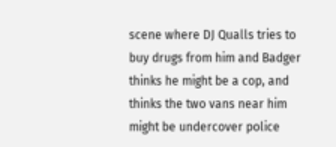scene where DJ Qualls tries to buy drugs from him and Badger thinks he might be a cop, and thinks the two vans near him might be undercover police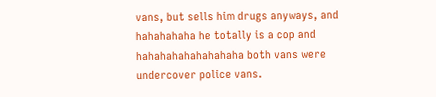vans, but sells him drugs anyways, and hahahahaha he totally is a cop and hahahahahahahahaha both vans were undercover police vans.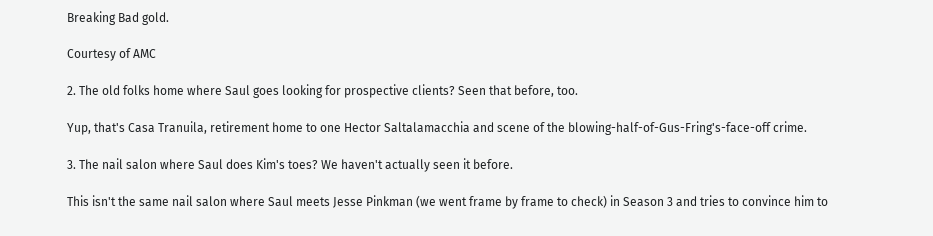Breaking Bad gold.

Courtesy of AMC

2. The old folks home where Saul goes looking for prospective clients? Seen that before, too.

Yup, that's Casa Tranuila, retirement home to one Hector Saltalamacchia and scene of the blowing-half-of-Gus-Fring's-face-off crime.

3. The nail salon where Saul does Kim's toes? We haven't actually seen it before.

This isn't the same nail salon where Saul meets Jesse Pinkman (we went frame by frame to check) in Season 3 and tries to convince him to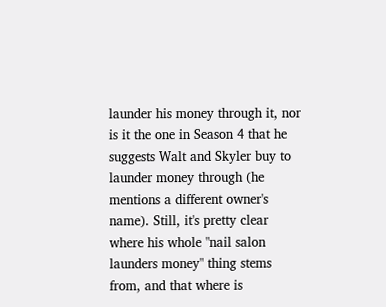launder his money through it, nor is it the one in Season 4 that he suggests Walt and Skyler buy to launder money through (he mentions a different owner's name). Still, it's pretty clear where his whole "nail salon launders money" thing stems from, and that where is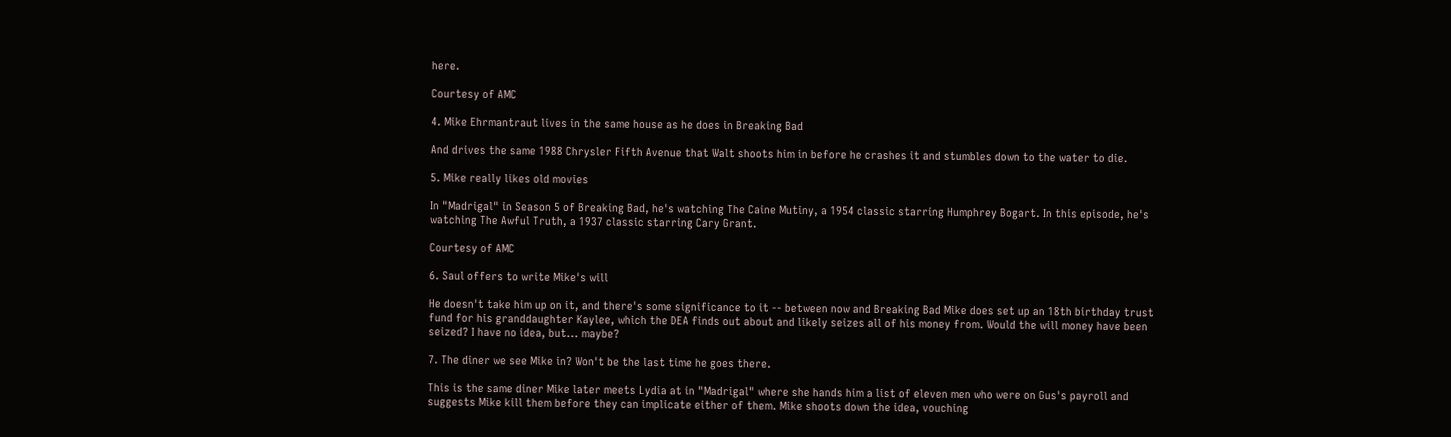here.

Courtesy of AMC

4. Mike Ehrmantraut lives in the same house as he does in Breaking Bad

And drives the same 1988 Chrysler Fifth Avenue that Walt shoots him in before he crashes it and stumbles down to the water to die.

5. Mike really likes old movies

In "Madrigal" in Season 5 of Breaking Bad, he's watching The Caine Mutiny, a 1954 classic starring Humphrey Bogart. In this episode, he's watching The Awful Truth, a 1937 classic starring Cary Grant.

Courtesy of AMC

6. Saul offers to write Mike's will

He doesn't take him up on it, and there's some significance to it -- between now and Breaking Bad Mike does set up an 18th birthday trust fund for his granddaughter Kaylee, which the DEA finds out about and likely seizes all of his money from. Would the will money have been seized? I have no idea, but... maybe?

7. The diner we see Mike in? Won't be the last time he goes there.

This is the same diner Mike later meets Lydia at in "Madrigal" where she hands him a list of eleven men who were on Gus's payroll and suggests Mike kill them before they can implicate either of them. Mike shoots down the idea, vouching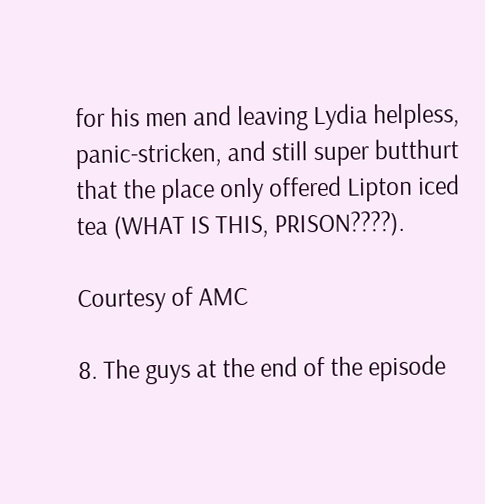for his men and leaving Lydia helpless, panic-stricken, and still super butthurt that the place only offered Lipton iced tea (WHAT IS THIS, PRISON????).

Courtesy of AMC

8. The guys at the end of the episode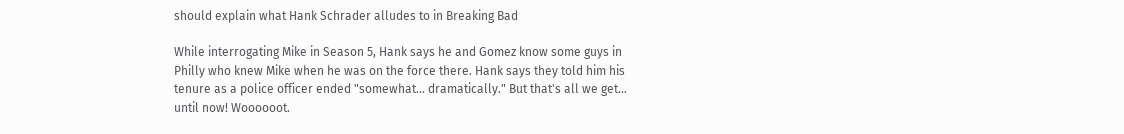should explain what Hank Schrader alludes to in Breaking Bad

While interrogating Mike in Season 5, Hank says he and Gomez know some guys in Philly who knew Mike when he was on the force there. Hank says they told him his tenure as a police officer ended "somewhat... dramatically." But that's all we get... until now! Woooooot.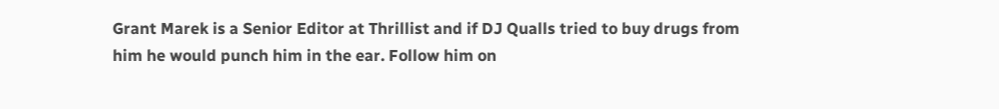Grant Marek is a Senior Editor at Thrillist and if DJ Qualls tried to buy drugs from him he would punch him in the ear. Follow him on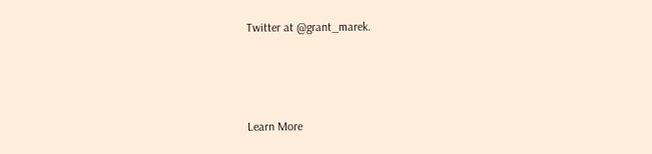Twitter at @grant_marek.



Learn More